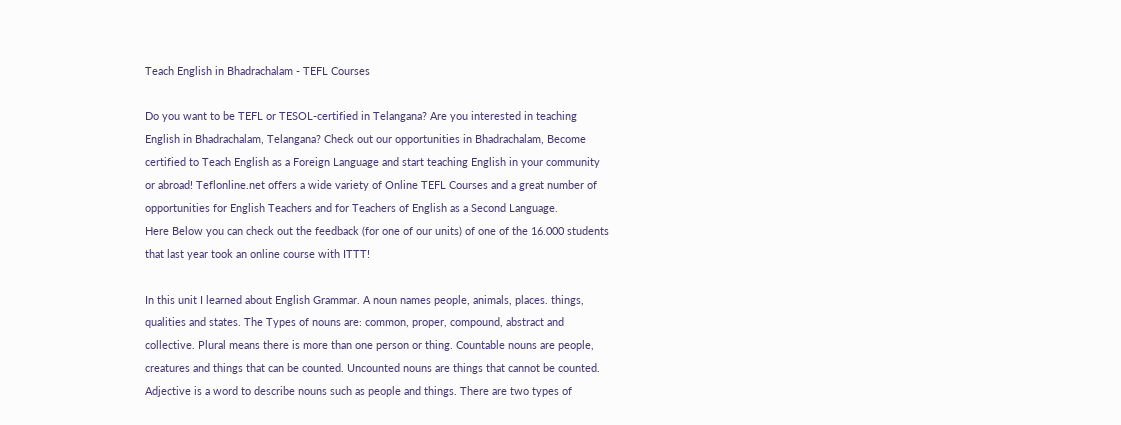Teach English in Bhadrachalam - TEFL Courses

Do you want to be TEFL or TESOL-certified in Telangana? Are you interested in teaching English in Bhadrachalam, Telangana? Check out our opportunities in Bhadrachalam, Become certified to Teach English as a Foreign Language and start teaching English in your community or abroad! Teflonline.net offers a wide variety of Online TEFL Courses and a great number of opportunities for English Teachers and for Teachers of English as a Second Language.
Here Below you can check out the feedback (for one of our units) of one of the 16.000 students that last year took an online course with ITTT!

In this unit I learned about English Grammar. A noun names people, animals, places. things, qualities and states. The Types of nouns are: common, proper, compound, abstract and collective. Plural means there is more than one person or thing. Countable nouns are people, creatures and things that can be counted. Uncounted nouns are things that cannot be counted. Adjective is a word to describe nouns such as people and things. There are two types of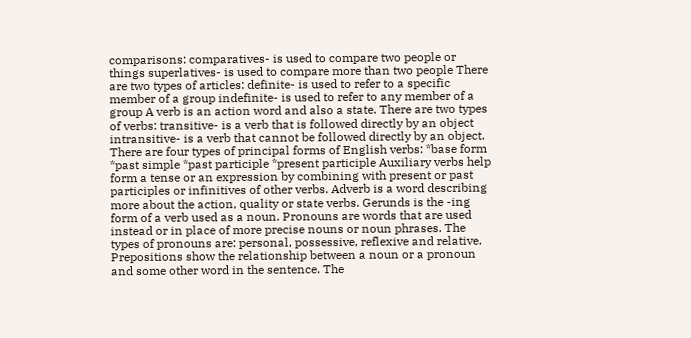comparisons: comparatives- is used to compare two people or things superlatives- is used to compare more than two people There are two types of articles: definite- is used to refer to a specific member of a group indefinite- is used to refer to any member of a group A verb is an action word and also a state. There are two types of verbs: transitive- is a verb that is followed directly by an object intransitive- is a verb that cannot be followed directly by an object. There are four types of principal forms of English verbs: *base form *past simple *past participle *present participle Auxiliary verbs help form a tense or an expression by combining with present or past participles or infinitives of other verbs. Adverb is a word describing more about the action, quality or state verbs. Gerunds is the -ing form of a verb used as a noun. Pronouns are words that are used instead or in place of more precise nouns or noun phrases. The types of pronouns are: personal, possessive, reflexive and relative. Prepositions show the relationship between a noun or a pronoun and some other word in the sentence. The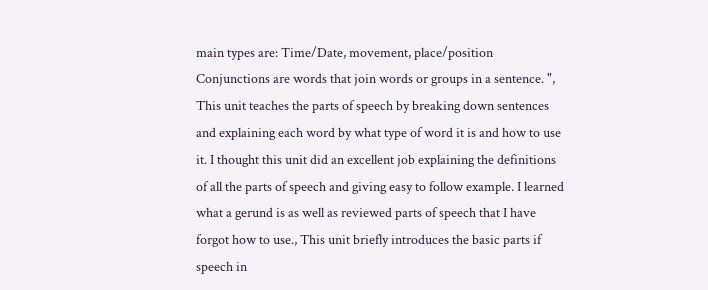main types are: Time/Date, movement, place/position Conjunctions are words that join words or groups in a sentence. ", This unit teaches the parts of speech by breaking down sentences and explaining each word by what type of word it is and how to use it. I thought this unit did an excellent job explaining the definitions of all the parts of speech and giving easy to follow example. I learned what a gerund is as well as reviewed parts of speech that I have forgot how to use., This unit briefly introduces the basic parts if speech in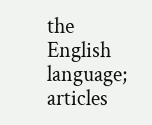the English language; articles